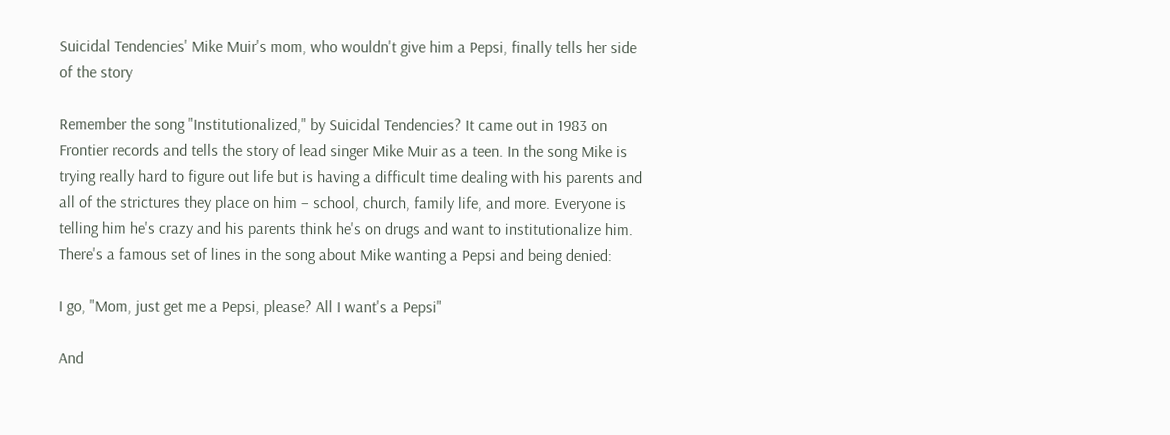Suicidal Tendencies' Mike Muir's mom, who wouldn't give him a Pepsi, finally tells her side of the story

Remember the song "Institutionalized," by Suicidal Tendencies? It came out in 1983 on Frontier records and tells the story of lead singer Mike Muir as a teen. In the song Mike is trying really hard to figure out life but is having a difficult time dealing with his parents and all of the strictures they place on him – school, church, family life, and more. Everyone is telling him he's crazy and his parents think he's on drugs and want to institutionalize him. There's a famous set of lines in the song about Mike wanting a Pepsi and being denied:

I go, "Mom, just get me a Pepsi, please? All I want's a Pepsi"

And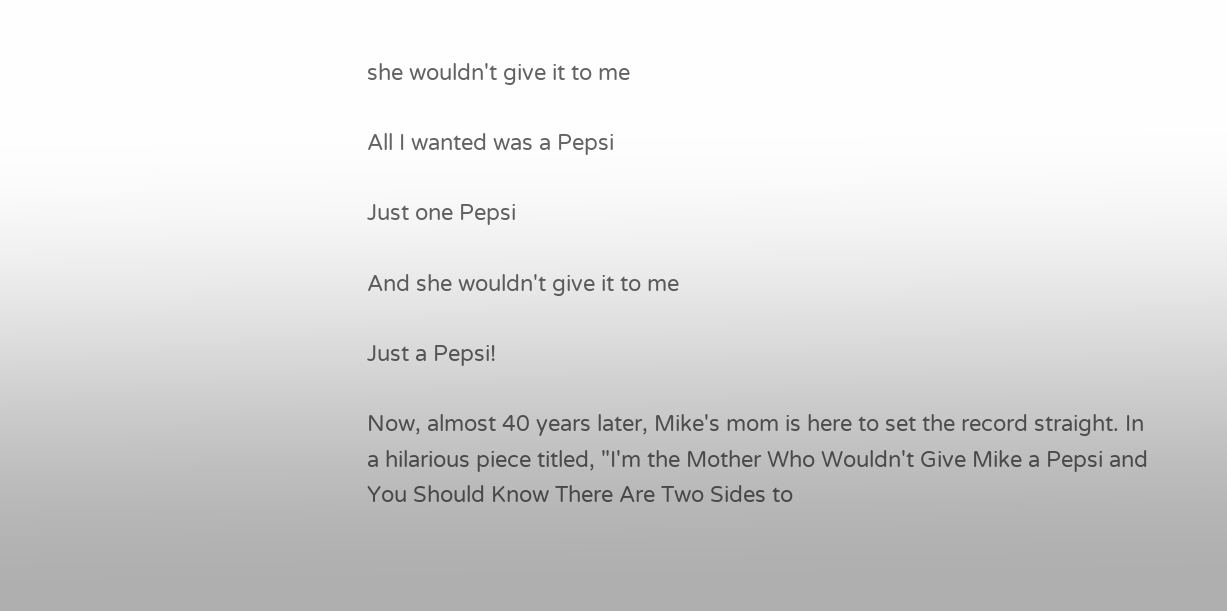she wouldn't give it to me

All I wanted was a Pepsi

Just one Pepsi

And she wouldn't give it to me

Just a Pepsi!

Now, almost 40 years later, Mike's mom is here to set the record straight. In a hilarious piece titled, "I'm the Mother Who Wouldn't Give Mike a Pepsi and You Should Know There Are Two Sides to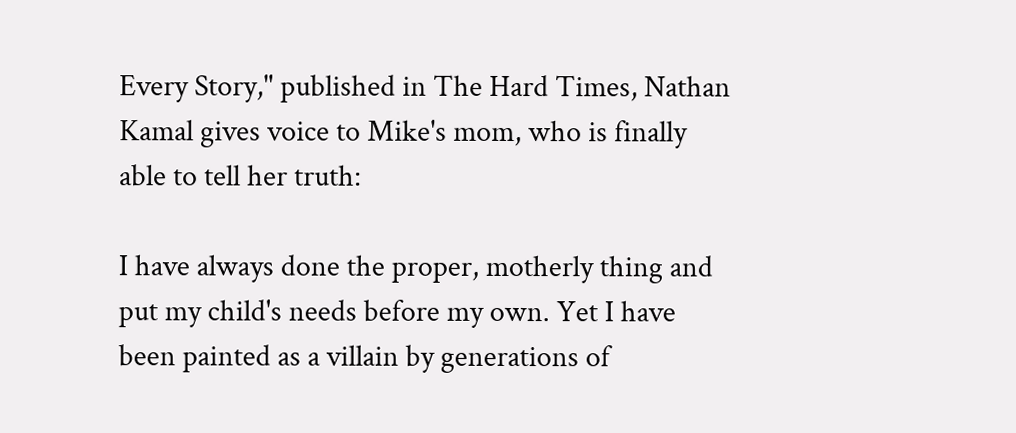Every Story," published in The Hard Times, Nathan Kamal gives voice to Mike's mom, who is finally able to tell her truth:

I have always done the proper, motherly thing and put my child's needs before my own. Yet I have been painted as a villain by generations of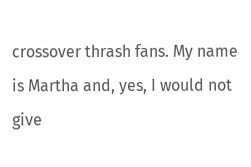crossover thrash fans. My name is Martha and, yes, I would not give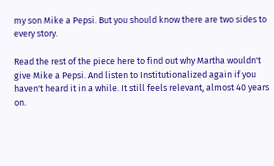my son Mike a Pepsi. But you should know there are two sides to every story.

Read the rest of the piece here to find out why Martha wouldn't give Mike a Pepsi. And listen to Institutionalized again if you haven't heard it in a while. It still feels relevant, almost 40 years on.